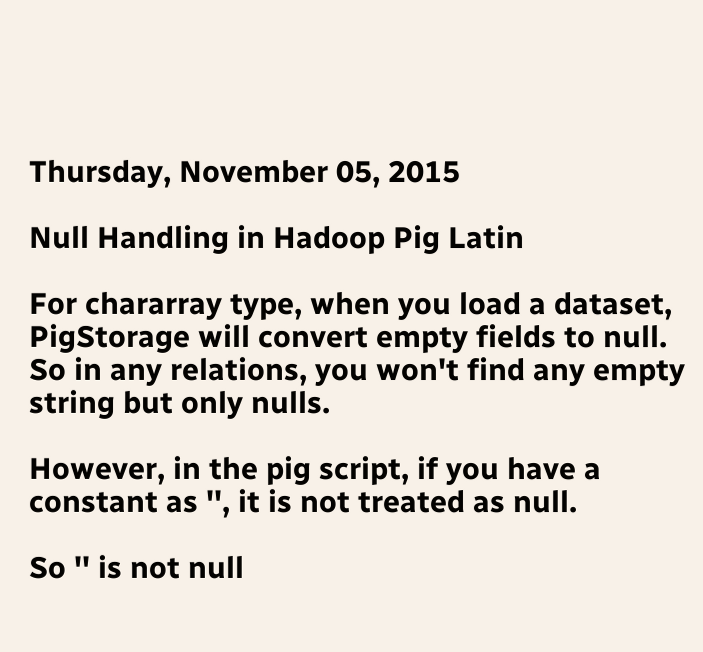Thursday, November 05, 2015

Null Handling in Hadoop Pig Latin

For chararray type, when you load a dataset, PigStorage will convert empty fields to null. So in any relations, you won't find any empty string but only nulls.

However, in the pig script, if you have a constant as '', it is not treated as null.

So '' is not null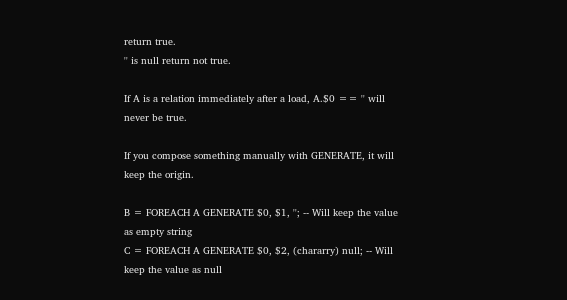return true.
'' is null return not true.

If A is a relation immediately after a load, A.$0 == '' will never be true.

If you compose something manually with GENERATE, it will keep the origin.

B = FOREACH A GENERATE $0, $1, ''; -- Will keep the value as empty string
C = FOREACH A GENERATE $0, $2, (chararry) null; -- Will keep the value as null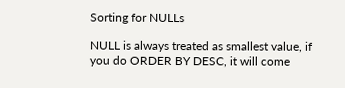Sorting for NULLs

NULL is always treated as smallest value, if you do ORDER BY DESC, it will come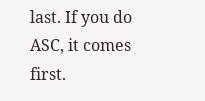last. If you do ASC, it comes first.